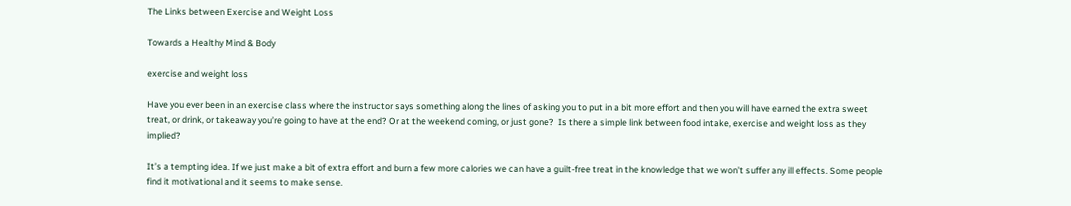The Links between Exercise and Weight Loss

Towards a Healthy Mind & Body

exercise and weight loss

Have you ever been in an exercise class where the instructor says something along the lines of asking you to put in a bit more effort and then you will have earned the extra sweet treat, or drink, or takeaway you’re going to have at the end? Or at the weekend coming, or just gone?  Is there a simple link between food intake, exercise and weight loss as they implied?

It’s a tempting idea. If we just make a bit of extra effort and burn a few more calories we can have a guilt-free treat in the knowledge that we won’t suffer any ill effects. Some people find it motivational and it seems to make sense.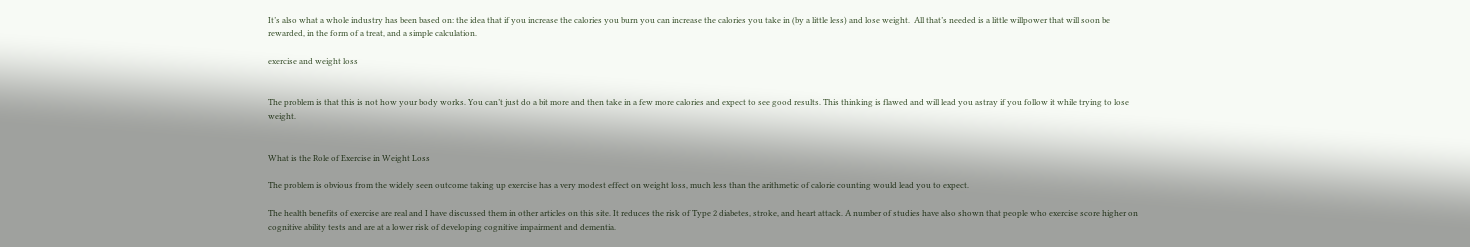It’s also what a whole industry has been based on: the idea that if you increase the calories you burn you can increase the calories you take in (by a little less) and lose weight.  All that’s needed is a little willpower that will soon be rewarded, in the form of a treat, and a simple calculation.

exercise and weight loss


The problem is that this is not how your body works. You can’t just do a bit more and then take in a few more calories and expect to see good results. This thinking is flawed and will lead you astray if you follow it while trying to lose weight.


What is the Role of Exercise in Weight Loss

The problem is obvious from the widely seen outcome taking up exercise has a very modest effect on weight loss, much less than the arithmetic of calorie counting would lead you to expect.

The health benefits of exercise are real and I have discussed them in other articles on this site. It reduces the risk of Type 2 diabetes, stroke, and heart attack. A number of studies have also shown that people who exercise score higher on cognitive ability tests and are at a lower risk of developing cognitive impairment and dementia.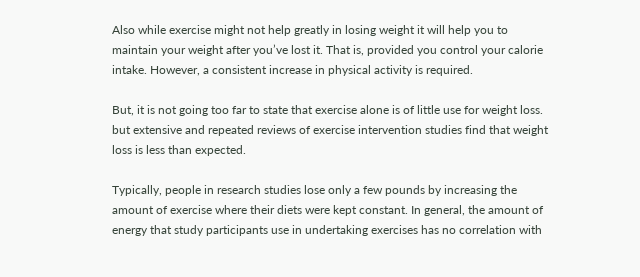Also while exercise might not help greatly in losing weight it will help you to maintain your weight after you’ve lost it. That is, provided you control your calorie intake. However, a consistent increase in physical activity is required.

But, it is not going too far to state that exercise alone is of little use for weight loss. but extensive and repeated reviews of exercise intervention studies find that weight loss is less than expected.

Typically, people in research studies lose only a few pounds by increasing the amount of exercise where their diets were kept constant. In general, the amount of energy that study participants use in undertaking exercises has no correlation with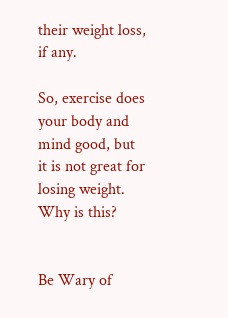their weight loss, if any.

So, exercise does your body and mind good, but it is not great for losing weight. Why is this?


Be Wary of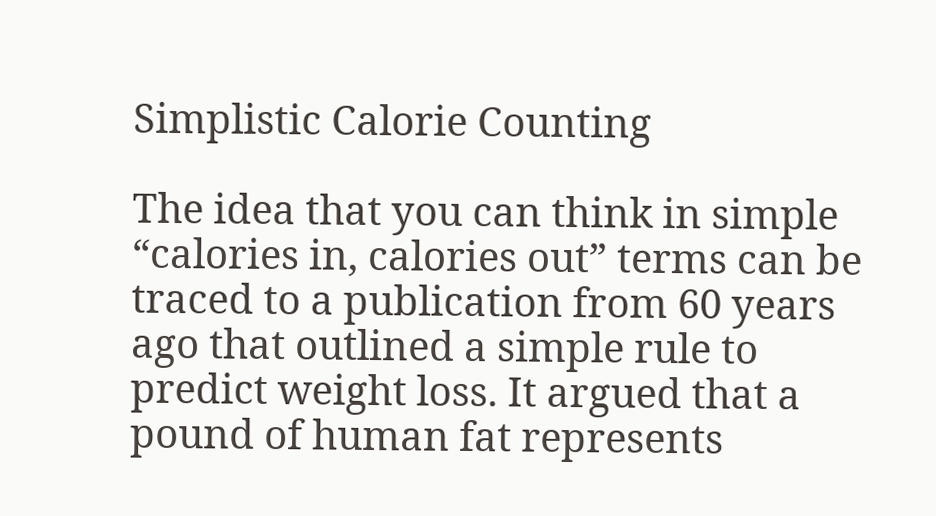Simplistic Calorie Counting

The idea that you can think in simple “calories in, calories out” terms can be traced to a publication from 60 years ago that outlined a simple rule to predict weight loss. It argued that a pound of human fat represents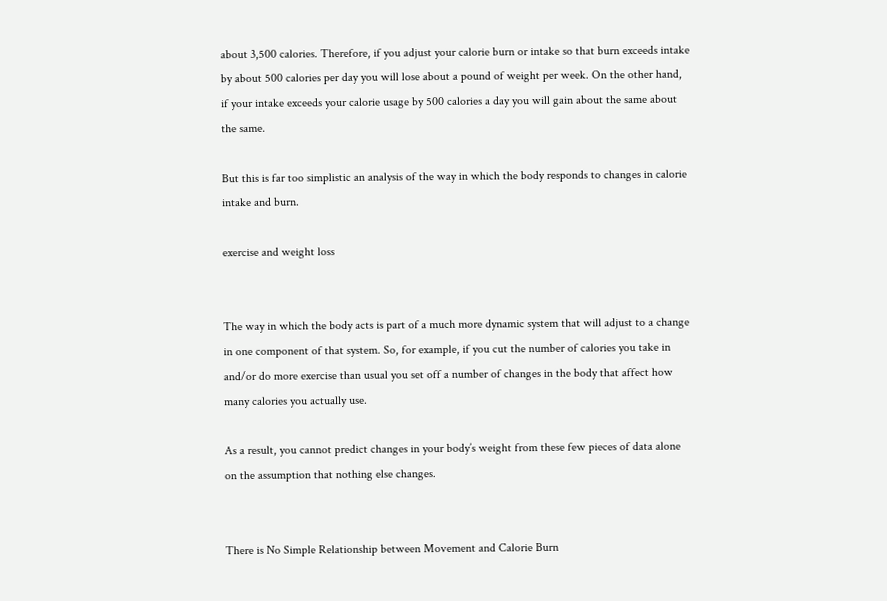about 3,500 calories. Therefore, if you adjust your calorie burn or intake so that burn exceeds intake by about 500 calories per day you will lose about a pound of weight per week. On the other hand, if your intake exceeds your calorie usage by 500 calories a day you will gain about the same about the same.

But this is far too simplistic an analysis of the way in which the body responds to changes in calorie intake and burn.

exercise and weight loss


The way in which the body acts is part of a much more dynamic system that will adjust to a change in one component of that system. So, for example, if you cut the number of calories you take in and/or do more exercise than usual you set off a number of changes in the body that affect how many calories you actually use.

As a result, you cannot predict changes in your body’s weight from these few pieces of data alone on the assumption that nothing else changes.


There is No Simple Relationship between Movement and Calorie Burn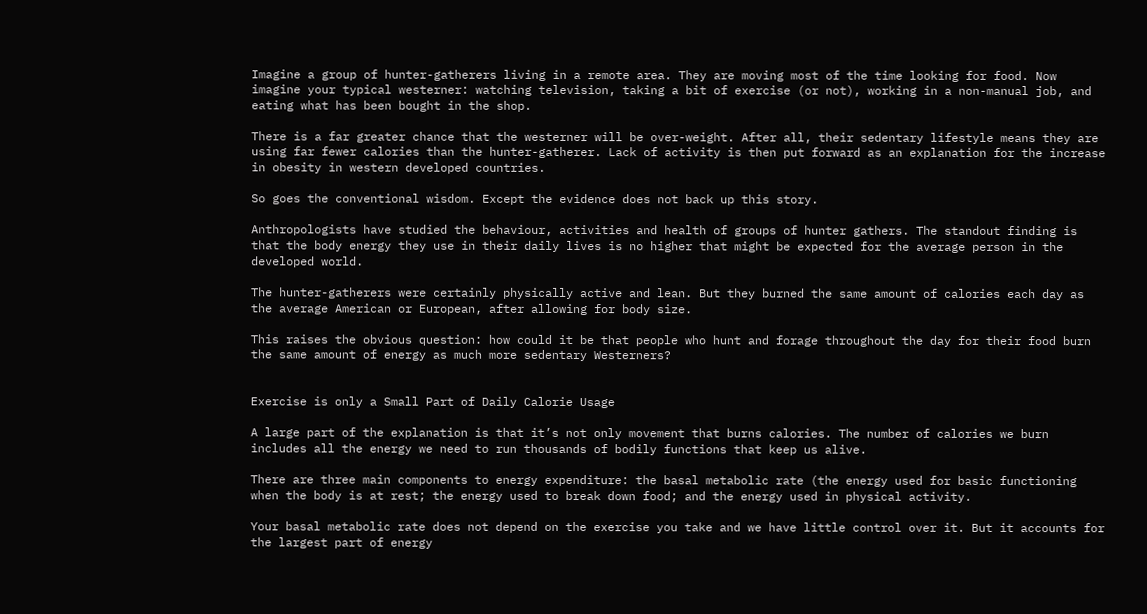Imagine a group of hunter-gatherers living in a remote area. They are moving most of the time looking for food. Now imagine your typical westerner: watching television, taking a bit of exercise (or not), working in a non-manual job, and eating what has been bought in the shop.

There is a far greater chance that the westerner will be over-weight. After all, their sedentary lifestyle means they are using far fewer calories than the hunter-gatherer. Lack of activity is then put forward as an explanation for the increase in obesity in western developed countries.

So goes the conventional wisdom. Except the evidence does not back up this story.

Anthropologists have studied the behaviour, activities and health of groups of hunter gathers. The standout finding is that the body energy they use in their daily lives is no higher that might be expected for the average person in the developed world.

The hunter-gatherers were certainly physically active and lean. But they burned the same amount of calories each day as the average American or European, after allowing for body size.

This raises the obvious question: how could it be that people who hunt and forage throughout the day for their food burn the same amount of energy as much more sedentary Westerners?


Exercise is only a Small Part of Daily Calorie Usage

A large part of the explanation is that it’s not only movement that burns calories. The number of calories we burn includes all the energy we need to run thousands of bodily functions that keep us alive.

There are three main components to energy expenditure: the basal metabolic rate (the energy used for basic functioning when the body is at rest; the energy used to break down food; and the energy used in physical activity.

Your basal metabolic rate does not depend on the exercise you take and we have little control over it. But it accounts for the largest part of energy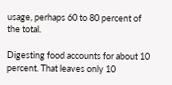usage, perhaps 60 to 80 percent of the total.

Digesting food accounts for about 10 percent. That leaves only 10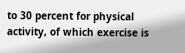to 30 percent for physical activity, of which exercise is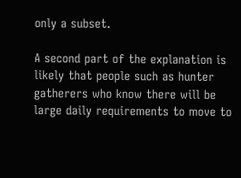only a subset.

A second part of the explanation is likely that people such as hunter gatherers who know there will be large daily requirements to move to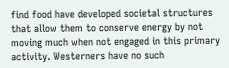find food have developed societal structures that allow them to conserve energy by not moving much when not engaged in this primary activity. Westerners have no such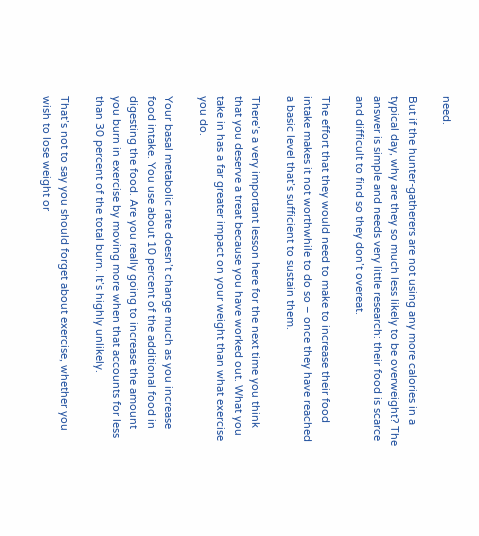need.

But if the hunter-gatherers are not using any more calories in a typical day, why are they so much less likely to be overweight? The answer is simple and needs very little research: their food is scarce and difficult to find so they don’t overeat.

The effort that they would need to make to increase their food intake makes it not worthwhile to do so – once they have reached a basic level that’s sufficient to sustain them.

There’s a very important lesson here for the next time you think that you deserve a treat because you have worked out. What you take in has a far greater impact on your weight than what exercise you do.

Your basal metabolic rate doesn’t change much as you increase food intake. You use about 10 percent of the additional food in digesting the food. Are you really going to increase the amount you burn in exercise by moving more when that accounts for less than 30 percent of the total burn. It’s highly unlikely.

That’s not to say you should forget about exercise, whether you wish to lose weight or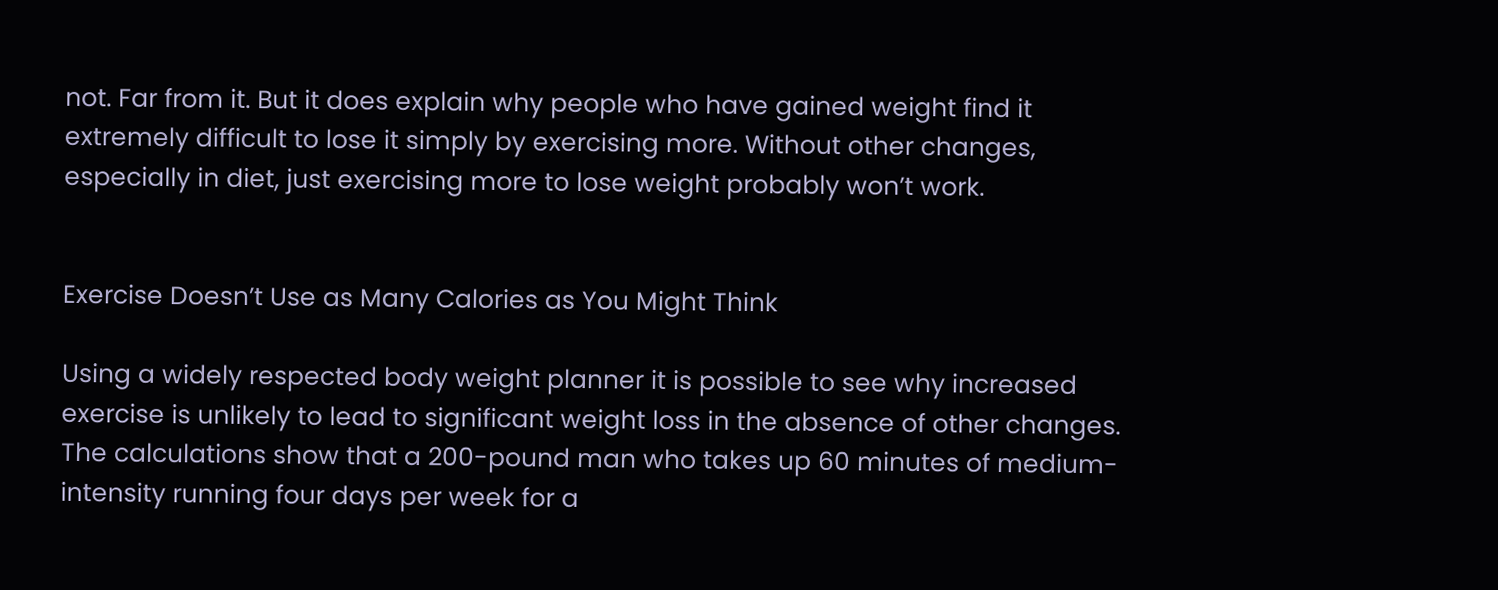not. Far from it. But it does explain why people who have gained weight find it extremely difficult to lose it simply by exercising more. Without other changes, especially in diet, just exercising more to lose weight probably won’t work.


Exercise Doesn’t Use as Many Calories as You Might Think

Using a widely respected body weight planner it is possible to see why increased exercise is unlikely to lead to significant weight loss in the absence of other changes. The calculations show that a 200-pound man who takes up 60 minutes of medium-intensity running four days per week for a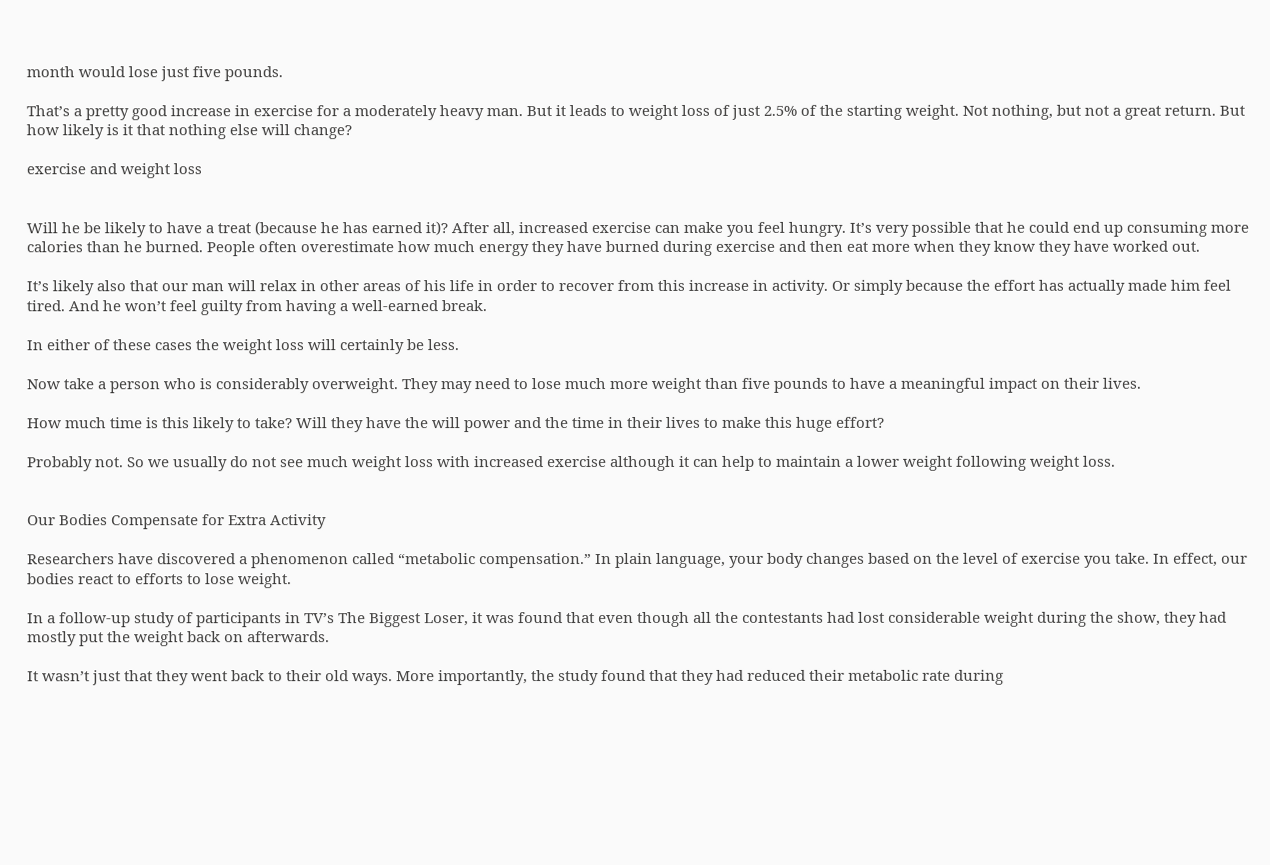month would lose just five pounds.

That’s a pretty good increase in exercise for a moderately heavy man. But it leads to weight loss of just 2.5% of the starting weight. Not nothing, but not a great return. But how likely is it that nothing else will change?

exercise and weight loss


Will he be likely to have a treat (because he has earned it)? After all, increased exercise can make you feel hungry. It’s very possible that he could end up consuming more calories than he burned. People often overestimate how much energy they have burned during exercise and then eat more when they know they have worked out.

It’s likely also that our man will relax in other areas of his life in order to recover from this increase in activity. Or simply because the effort has actually made him feel tired. And he won’t feel guilty from having a well-earned break.

In either of these cases the weight loss will certainly be less.

Now take a person who is considerably overweight. They may need to lose much more weight than five pounds to have a meaningful impact on their lives.

How much time is this likely to take? Will they have the will power and the time in their lives to make this huge effort?

Probably not. So we usually do not see much weight loss with increased exercise although it can help to maintain a lower weight following weight loss.


Our Bodies Compensate for Extra Activity

Researchers have discovered a phenomenon called “metabolic compensation.” In plain language, your body changes based on the level of exercise you take. In effect, our bodies react to efforts to lose weight.

In a follow-up study of participants in TV’s The Biggest Loser, it was found that even though all the contestants had lost considerable weight during the show, they had mostly put the weight back on afterwards.

It wasn’t just that they went back to their old ways. More importantly, the study found that they had reduced their metabolic rate during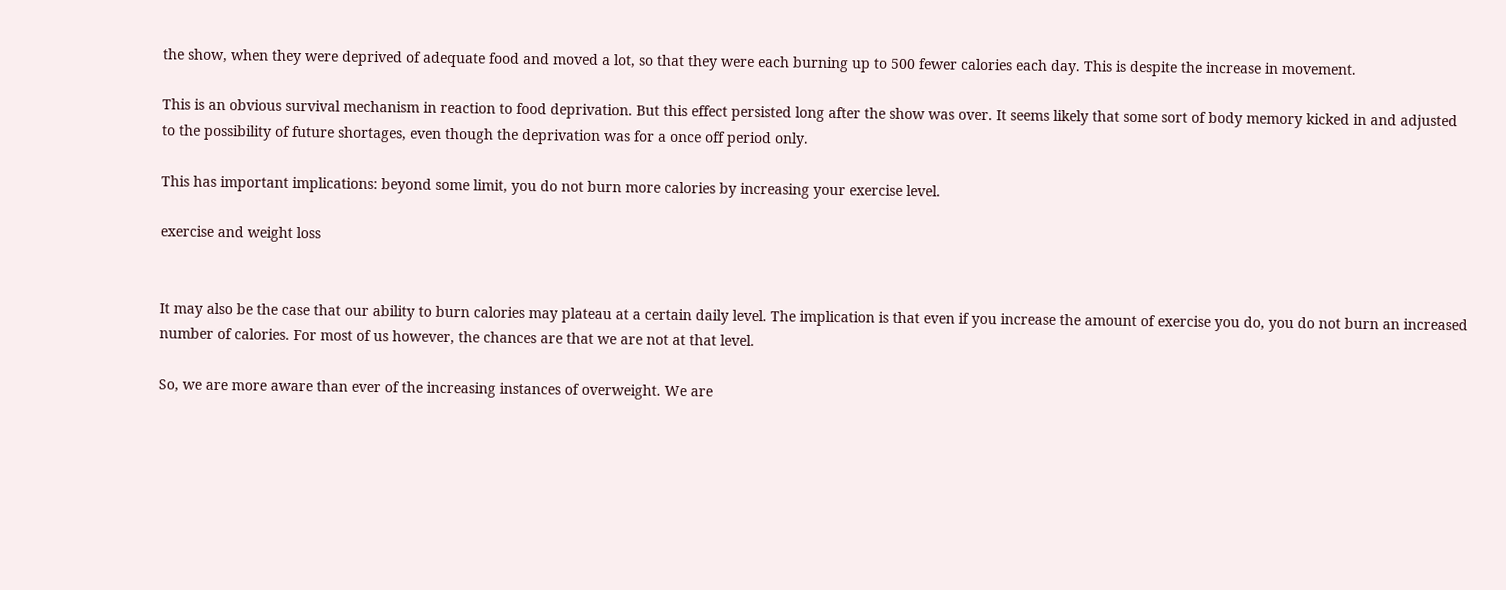the show, when they were deprived of adequate food and moved a lot, so that they were each burning up to 500 fewer calories each day. This is despite the increase in movement.

This is an obvious survival mechanism in reaction to food deprivation. But this effect persisted long after the show was over. It seems likely that some sort of body memory kicked in and adjusted to the possibility of future shortages, even though the deprivation was for a once off period only.

This has important implications: beyond some limit, you do not burn more calories by increasing your exercise level.

exercise and weight loss


It may also be the case that our ability to burn calories may plateau at a certain daily level. The implication is that even if you increase the amount of exercise you do, you do not burn an increased number of calories. For most of us however, the chances are that we are not at that level.

So, we are more aware than ever of the increasing instances of overweight. We are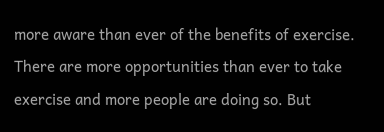more aware than ever of the benefits of exercise. There are more opportunities than ever to take exercise and more people are doing so. But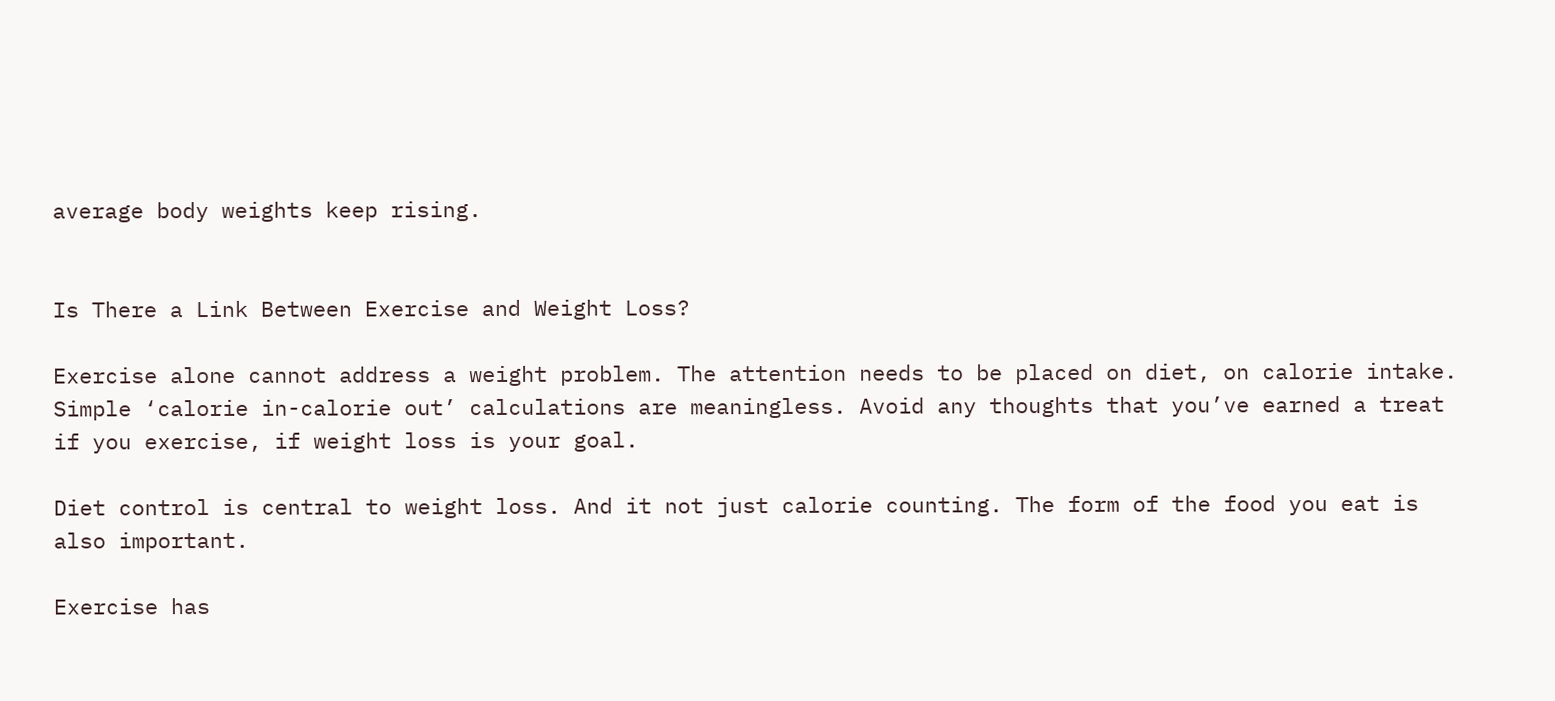average body weights keep rising.


Is There a Link Between Exercise and Weight Loss?

Exercise alone cannot address a weight problem. The attention needs to be placed on diet, on calorie intake. Simple ‘calorie in-calorie out’ calculations are meaningless. Avoid any thoughts that you’ve earned a treat if you exercise, if weight loss is your goal.

Diet control is central to weight loss. And it not just calorie counting. The form of the food you eat is also important.

Exercise has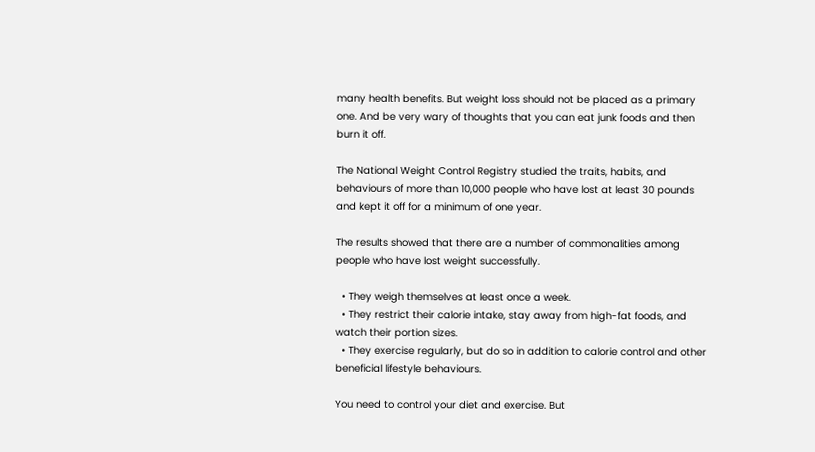many health benefits. But weight loss should not be placed as a primary one. And be very wary of thoughts that you can eat junk foods and then burn it off.

The National Weight Control Registry studied the traits, habits, and behaviours of more than 10,000 people who have lost at least 30 pounds and kept it off for a minimum of one year.

The results showed that there are a number of commonalities among people who have lost weight successfully.

  • They weigh themselves at least once a week.
  • They restrict their calorie intake, stay away from high-fat foods, and watch their portion sizes.
  • They exercise regularly, but do so in addition to calorie control and other beneficial lifestyle behaviours.

You need to control your diet and exercise. But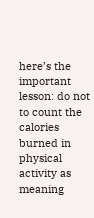here’s the important lesson: do not to count the calories burned in physical activity as meaning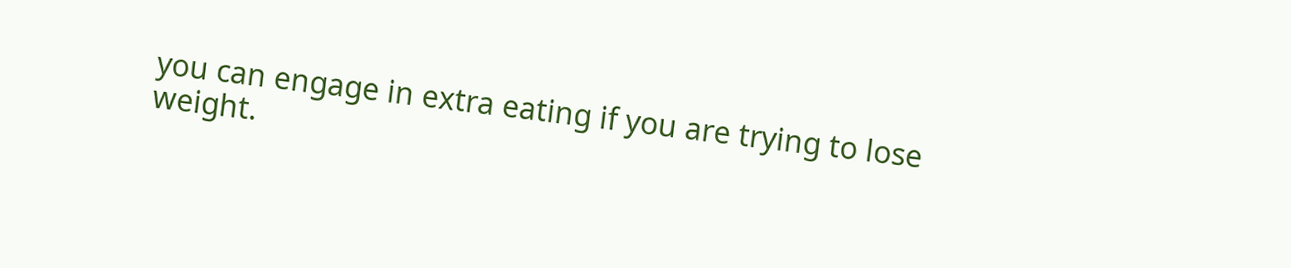you can engage in extra eating if you are trying to lose weight.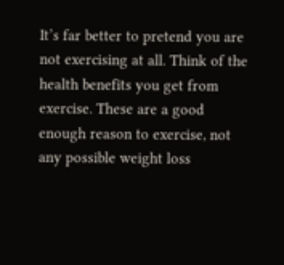It’s far better to pretend you are not exercising at all. Think of the health benefits you get from exercise. These are a good enough reason to exercise, not any possible weight loss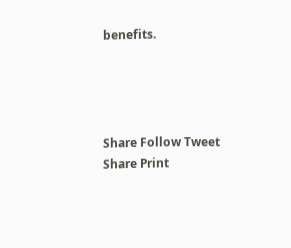benefits.




Share Follow Tweet Share Print